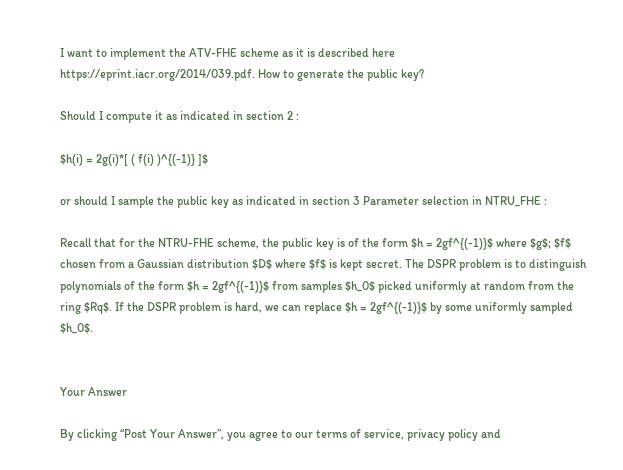I want to implement the ATV-FHE scheme as it is described here https://eprint.iacr.org/2014/039.pdf. How to generate the public key?

Should I compute it as indicated in section 2 :

$h(i) = 2g(i)*[ ( f(i) )^{(-1)} ]$

or should I sample the public key as indicated in section 3 Parameter selection in NTRU_FHE :

Recall that for the NTRU-FHE scheme, the public key is of the form $h = 2gf^{(-1)}$ where $g$; $f$ chosen from a Gaussian distribution $D$ where $f$ is kept secret. The DSPR problem is to distinguish polynomials of the form $h = 2gf^{(-1)}$ from samples $h_0$ picked uniformly at random from the ring $Rq$. If the DSPR problem is hard, we can replace $h = 2gf^{(-1)}$ by some uniformly sampled $h_0$.


Your Answer

By clicking “Post Your Answer”, you agree to our terms of service, privacy policy and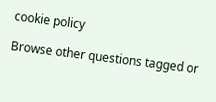cookie policy

Browse other questions tagged or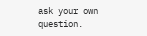ask your own question.